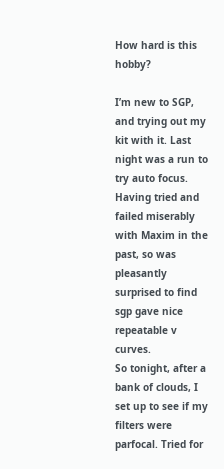How hard is this hobby?

I’m new to SGP, and trying out my kit with it. Last night was a run to try auto focus. Having tried and failed miserably with Maxim in the past, so was pleasantly surprised to find sgp gave nice repeatable v curves.
So tonight, after a bank of clouds, I set up to see if my filters were parfocal. Tried for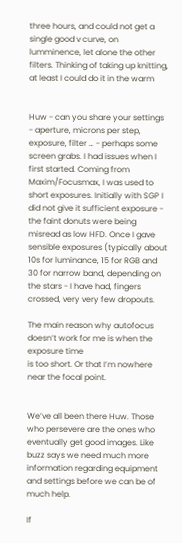three hours, and could not get a single good v curve, on lumminence, let alone the other filters. Thinking of taking up knitting, at least I could do it in the warm


Huw - can you share your settings - aperture, microns per step, exposure, filter … - perhaps some screen grabs. I had issues when I first started. Coming from Maxim/Focusmax, I was used to short exposures. Initially with SGP I did not give it sufficient exposure - the faint donuts were being misread as low HFD. Once I gave sensible exposures (typically about 10s for luminance, 15 for RGB and 30 for narrow band, depending on the stars - I have had, fingers crossed, very very few dropouts.

The main reason why autofocus doesn’t work for me is when the exposure time
is too short. Or that I’m nowhere near the focal point.


We’ve all been there Huw. Those who persevere are the ones who eventually get good images. Like buzz says we need much more information regarding equipment and settings before we can be of much help.

If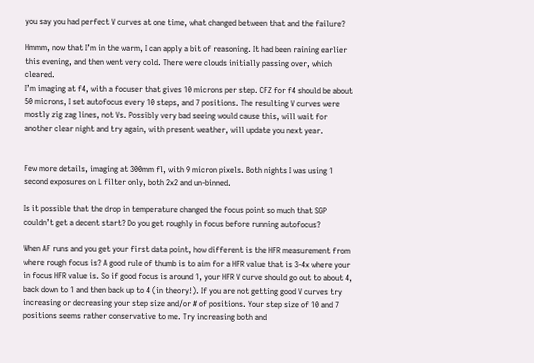you say you had perfect V curves at one time, what changed between that and the failure?

Hmmm, now that I’m in the warm, I can apply a bit of reasoning. It had been raining earlier this evening, and then went very cold. There were clouds initially passing over, which cleared.
I’m imaging at f4, with a focuser that gives 10 microns per step. CFZ for f4 should be about 50 microns, I set autofocus every 10 steps, and 7 positions. The resulting V curves were mostly zig zag lines, not Vs. Possibly very bad seeing would cause this, will wait for another clear night and try again, with present weather, will update you next year.


Few more details, imaging at 300mm fl, with 9 micron pixels. Both nights I was using 1 second exposures on L filter only, both 2x2 and un-binned.

Is it possible that the drop in temperature changed the focus point so much that SGP couldn’t get a decent start? Do you get roughly in focus before running autofocus?

When AF runs and you get your first data point, how different is the HFR measurement from where rough focus is? A good rule of thumb is to aim for a HFR value that is 3-4x where your in focus HFR value is. So if good focus is around 1, your HFR V curve should go out to about 4, back down to 1 and then back up to 4 (in theory!). If you are not getting good V curves try increasing or decreasing your step size and/or # of positions. Your step size of 10 and 7 positions seems rather conservative to me. Try increasing both and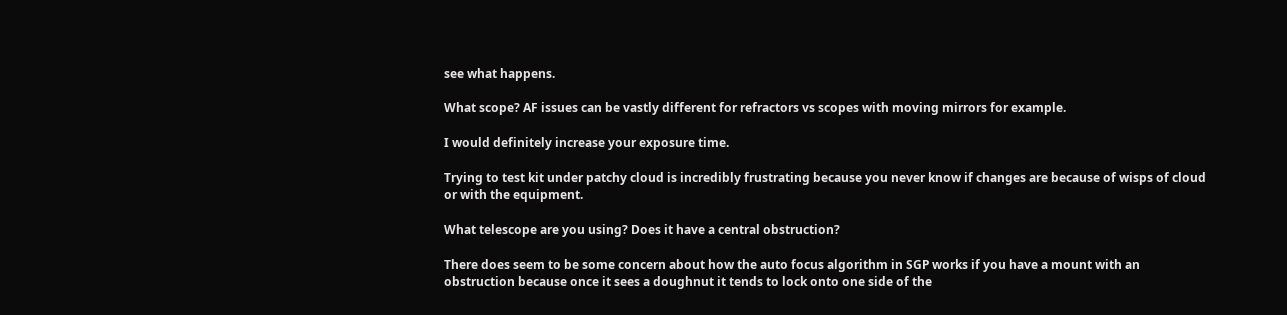see what happens.

What scope? AF issues can be vastly different for refractors vs scopes with moving mirrors for example.

I would definitely increase your exposure time.

Trying to test kit under patchy cloud is incredibly frustrating because you never know if changes are because of wisps of cloud or with the equipment.

What telescope are you using? Does it have a central obstruction?

There does seem to be some concern about how the auto focus algorithm in SGP works if you have a mount with an obstruction because once it sees a doughnut it tends to lock onto one side of the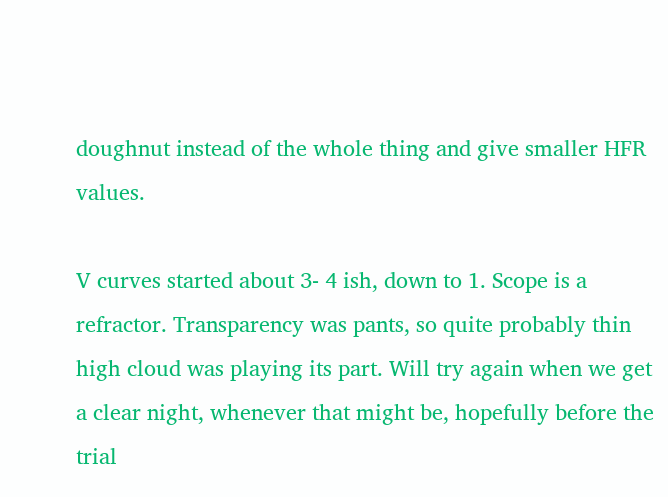doughnut instead of the whole thing and give smaller HFR values.

V curves started about 3- 4 ish, down to 1. Scope is a refractor. Transparency was pants, so quite probably thin high cloud was playing its part. Will try again when we get a clear night, whenever that might be, hopefully before the trial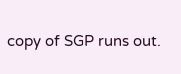copy of SGP runs out.